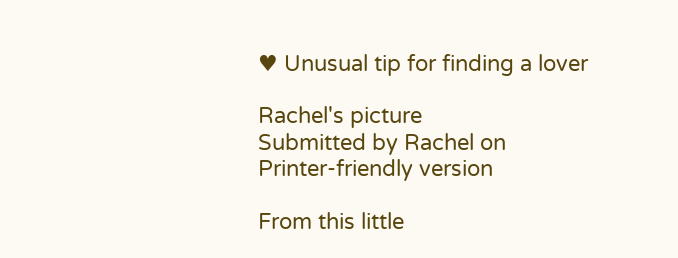♥ Unusual tip for finding a lover

Rachel's picture
Submitted by Rachel on
Printer-friendly version

From this little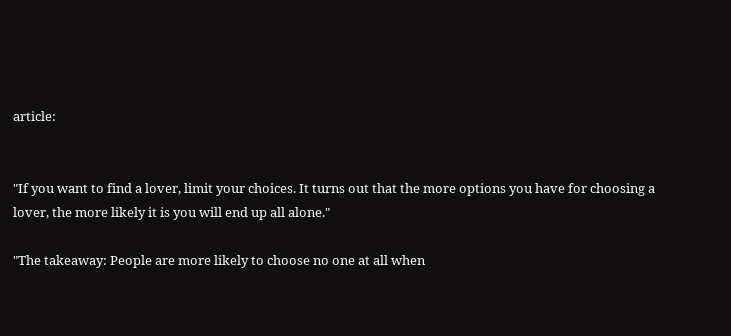article:


"If you want to find a lover, limit your choices. It turns out that the more options you have for choosing a lover, the more likely it is you will end up all alone."

"The takeaway: People are more likely to choose no one at all when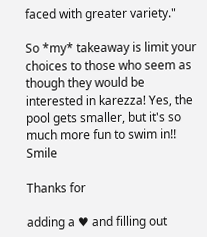faced with greater variety."

So *my* takeaway is limit your choices to those who seem as though they would be interested in karezza! Yes, the pool gets smaller, but it's so much more fun to swim in!! Smile

Thanks for

adding a ♥ and filling out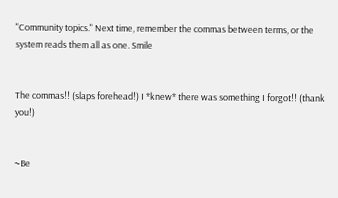"Community topics." Next time, remember the commas between terms, or the system reads them all as one. Smile


The commas!! (slaps forehead!) I *knew* there was something I forgot!! (thank you!)


~Be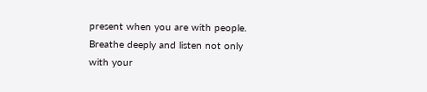present when you are with people. Breathe deeply and listen not only with your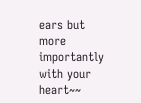ears but more importantly with your heart~~